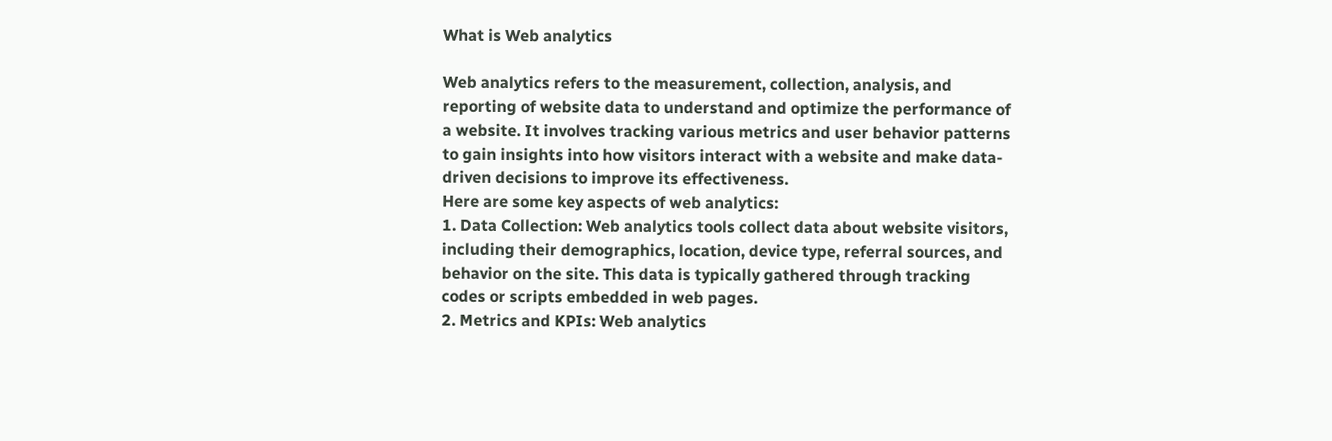What is Web analytics

Web analytics refers to the measurement, collection, analysis, and reporting of website data to understand and optimize the performance of a website. It involves tracking various metrics and user behavior patterns to gain insights into how visitors interact with a website and make data-driven decisions to improve its effectiveness.
Here are some key aspects of web analytics:
1. Data Collection: Web analytics tools collect data about website visitors, including their demographics, location, device type, referral sources, and behavior on the site. This data is typically gathered through tracking codes or scripts embedded in web pages.
2. Metrics and KPIs: Web analytics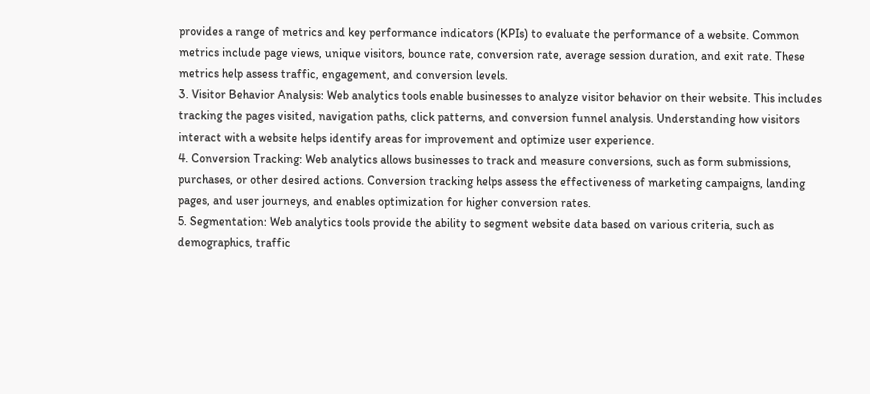provides a range of metrics and key performance indicators (KPIs) to evaluate the performance of a website. Common metrics include page views, unique visitors, bounce rate, conversion rate, average session duration, and exit rate. These metrics help assess traffic, engagement, and conversion levels.
3. Visitor Behavior Analysis: Web analytics tools enable businesses to analyze visitor behavior on their website. This includes tracking the pages visited, navigation paths, click patterns, and conversion funnel analysis. Understanding how visitors interact with a website helps identify areas for improvement and optimize user experience.
4. Conversion Tracking: Web analytics allows businesses to track and measure conversions, such as form submissions, purchases, or other desired actions. Conversion tracking helps assess the effectiveness of marketing campaigns, landing pages, and user journeys, and enables optimization for higher conversion rates.
5. Segmentation: Web analytics tools provide the ability to segment website data based on various criteria, such as demographics, traffic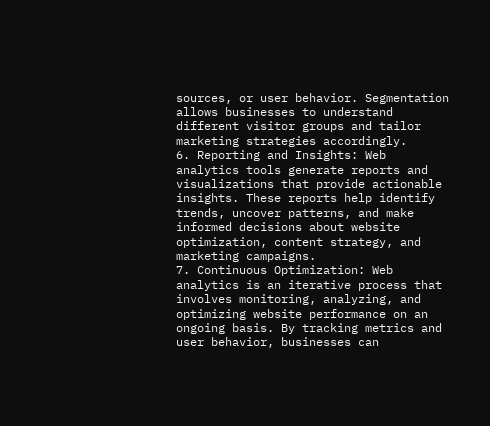sources, or user behavior. Segmentation allows businesses to understand different visitor groups and tailor marketing strategies accordingly.
6. Reporting and Insights: Web analytics tools generate reports and visualizations that provide actionable insights. These reports help identify trends, uncover patterns, and make informed decisions about website optimization, content strategy, and marketing campaigns.
7. Continuous Optimization: Web analytics is an iterative process that involves monitoring, analyzing, and optimizing website performance on an ongoing basis. By tracking metrics and user behavior, businesses can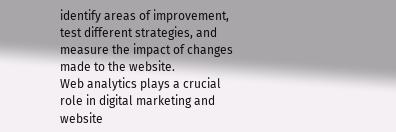identify areas of improvement, test different strategies, and measure the impact of changes made to the website.
Web analytics plays a crucial role in digital marketing and website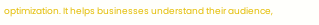optimization. It helps businesses understand their audience,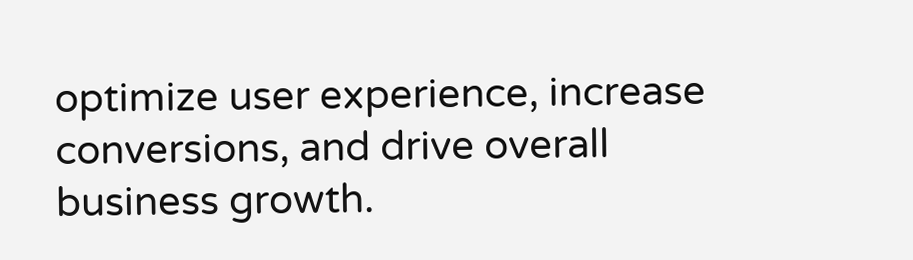optimize user experience, increase conversions, and drive overall business growth.